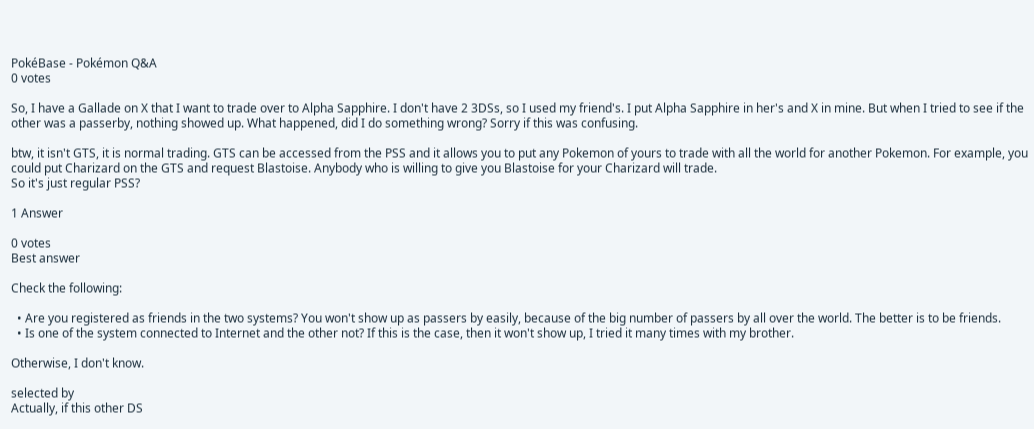PokéBase - Pokémon Q&A
0 votes

So, I have a Gallade on X that I want to trade over to Alpha Sapphire. I don't have 2 3DSs, so I used my friend's. I put Alpha Sapphire in her's and X in mine. But when I tried to see if the other was a passerby, nothing showed up. What happened, did I do something wrong? Sorry if this was confusing.

btw, it isn't GTS, it is normal trading. GTS can be accessed from the PSS and it allows you to put any Pokemon of yours to trade with all the world for another Pokemon. For example, you could put Charizard on the GTS and request Blastoise. Anybody who is willing to give you Blastoise for your Charizard will trade.
So it's just regular PSS?

1 Answer

0 votes
Best answer

Check the following:

  • Are you registered as friends in the two systems? You won't show up as passers by easily, because of the big number of passers by all over the world. The better is to be friends.
  • Is one of the system connected to Internet and the other not? If this is the case, then it won't show up, I tried it many times with my brother.

Otherwise, I don't know.

selected by
Actually, if this other DS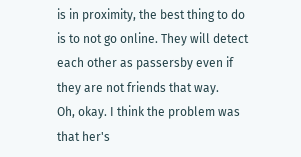is in proximity, the best thing to do is to not go online. They will detect each other as passersby even if they are not friends that way.
Oh, okay. I think the problem was that her's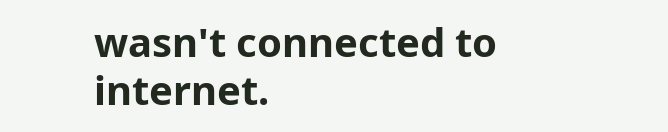wasn't connected to internet.